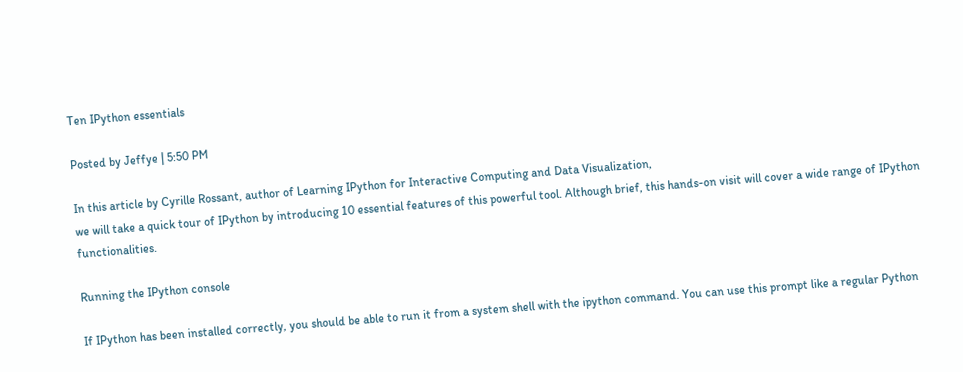Ten IPython essentials

Posted by Jeffye | 5:50 PM

In this article by Cyrille Rossant, author of Learning IPython for Interactive Computing and Data Visualization,
we will take a quick tour of IPython by introducing 10 essential features of this powerful tool. Although brief, this hands-on visit will cover a wide range of IPython functionalities.

Running the IPython console

If IPython has been installed correctly, you should be able to run it from a system shell with the ipython command. You can use this prompt like a regular Python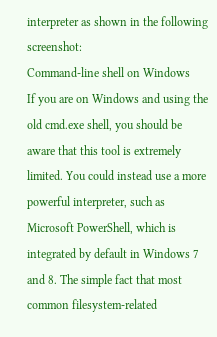interpreter as shown in the following screenshot:
Command-line shell on Windows
If you are on Windows and using the old cmd.exe shell, you should be aware that this tool is extremely limited. You could instead use a more powerful interpreter, such as Microsoft PowerShell, which is integrated by default in Windows 7 and 8. The simple fact that most common filesystem-related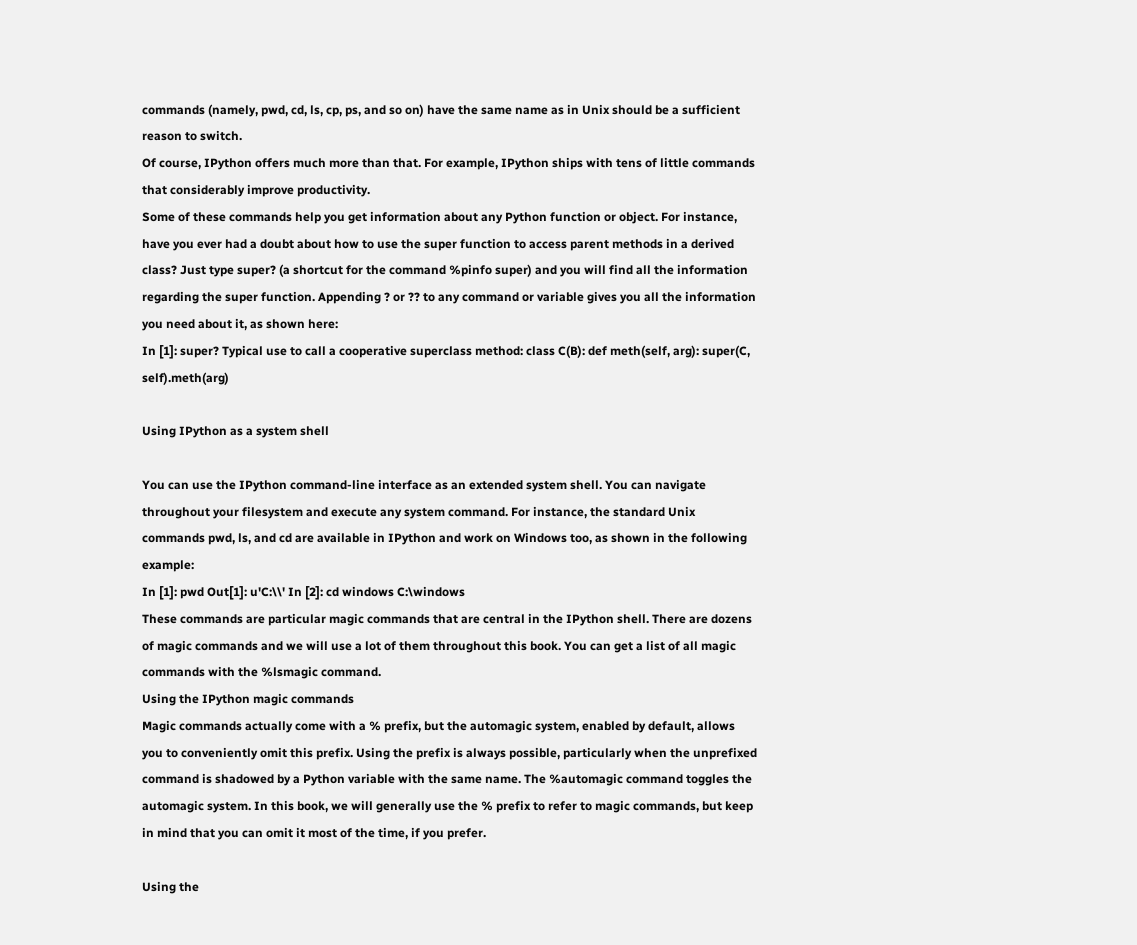commands (namely, pwd, cd, ls, cp, ps, and so on) have the same name as in Unix should be a sufficient reason to switch.
Of course, IPython offers much more than that. For example, IPython ships with tens of little commands that considerably improve productivity.
Some of these commands help you get information about any Python function or object. For instance, have you ever had a doubt about how to use the super function to access parent methods in a derived class? Just type super? (a shortcut for the command %pinfo super) and you will find all the information regarding the super function. Appending ? or ?? to any command or variable gives you all the information you need about it, as shown here:
In [1]: super? Typical use to call a cooperative superclass method: class C(B): def meth(self, arg): super(C, self).meth(arg)

Using IPython as a system shell

You can use the IPython command-line interface as an extended system shell. You can navigate throughout your filesystem and execute any system command. For instance, the standard Unix commands pwd, ls, and cd are available in IPython and work on Windows too, as shown in the following example:
In [1]: pwd Out[1]: u'C:\\' In [2]: cd windows C:\windows
These commands are particular magic commands that are central in the IPython shell. There are dozens of magic commands and we will use a lot of them throughout this book. You can get a list of all magic commands with the %lsmagic command.
Using the IPython magic commands
Magic commands actually come with a % prefix, but the automagic system, enabled by default, allows you to conveniently omit this prefix. Using the prefix is always possible, particularly when the unprefixed command is shadowed by a Python variable with the same name. The %automagic command toggles the automagic system. In this book, we will generally use the % prefix to refer to magic commands, but keep in mind that you can omit it most of the time, if you prefer.

Using the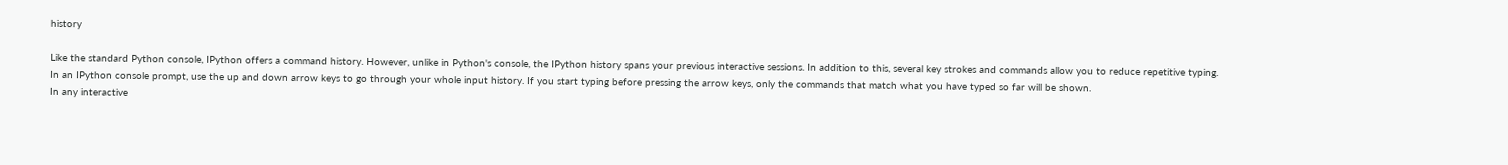history

Like the standard Python console, IPython offers a command history. However, unlike in Python's console, the IPython history spans your previous interactive sessions. In addition to this, several key strokes and commands allow you to reduce repetitive typing.
In an IPython console prompt, use the up and down arrow keys to go through your whole input history. If you start typing before pressing the arrow keys, only the commands that match what you have typed so far will be shown.
In any interactive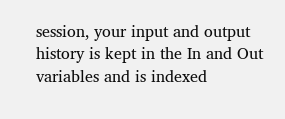session, your input and output history is kept in the In and Out variables and is indexed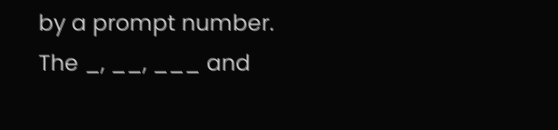by a prompt number. The _, __, ___ and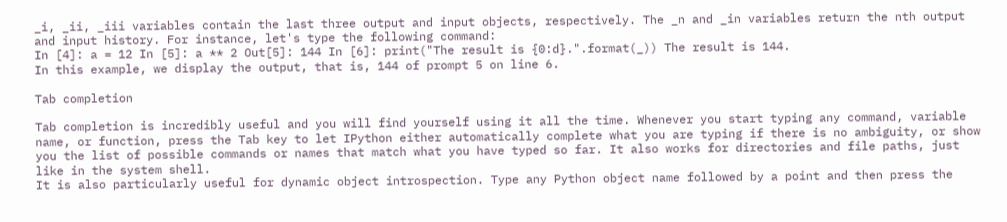_i, _ii, _iii variables contain the last three output and input objects, respectively. The _n and _in variables return the nth output and input history. For instance, let's type the following command:
In [4]: a = 12 In [5]: a ** 2 Out[5]: 144 In [6]: print("The result is {0:d}.".format(_)) The result is 144.
In this example, we display the output, that is, 144 of prompt 5 on line 6.

Tab completion

Tab completion is incredibly useful and you will find yourself using it all the time. Whenever you start typing any command, variable name, or function, press the Tab key to let IPython either automatically complete what you are typing if there is no ambiguity, or show you the list of possible commands or names that match what you have typed so far. It also works for directories and file paths, just like in the system shell.
It is also particularly useful for dynamic object introspection. Type any Python object name followed by a point and then press the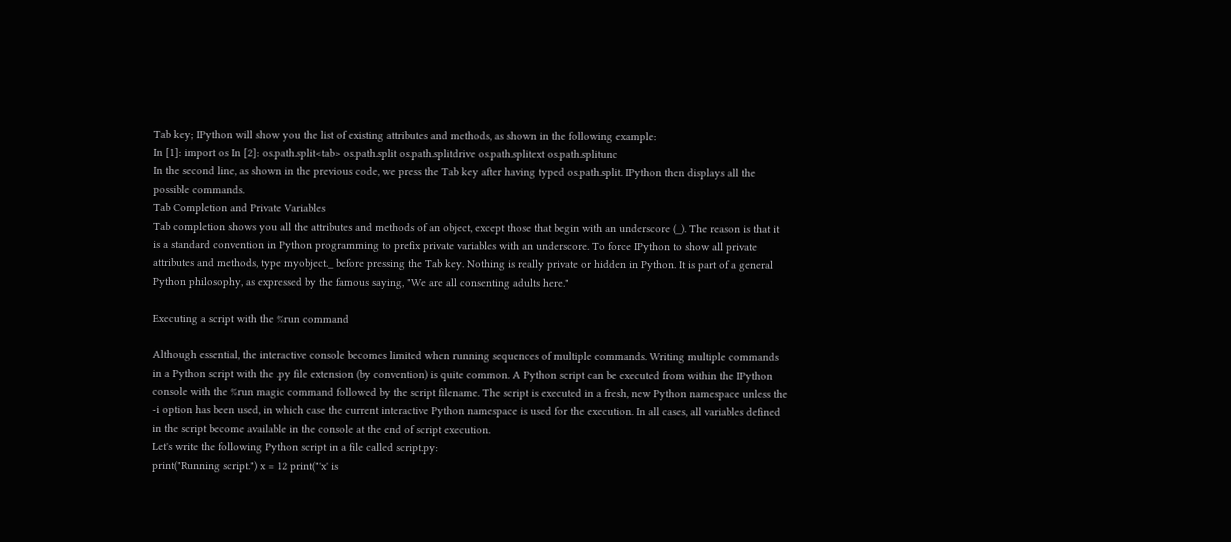Tab key; IPython will show you the list of existing attributes and methods, as shown in the following example:
In [1]: import os In [2]: os.path.split<tab> os.path.split os.path.splitdrive os.path.splitext os.path.splitunc
In the second line, as shown in the previous code, we press the Tab key after having typed os.path.split. IPython then displays all the possible commands.
Tab Completion and Private Variables
Tab completion shows you all the attributes and methods of an object, except those that begin with an underscore (_). The reason is that it is a standard convention in Python programming to prefix private variables with an underscore. To force IPython to show all private attributes and methods, type myobject._ before pressing the Tab key. Nothing is really private or hidden in Python. It is part of a general Python philosophy, as expressed by the famous saying, "We are all consenting adults here."

Executing a script with the %run command

Although essential, the interactive console becomes limited when running sequences of multiple commands. Writing multiple commands in a Python script with the .py file extension (by convention) is quite common. A Python script can be executed from within the IPython console with the %run magic command followed by the script filename. The script is executed in a fresh, new Python namespace unless the -i option has been used, in which case the current interactive Python namespace is used for the execution. In all cases, all variables defined in the script become available in the console at the end of script execution.
Let's write the following Python script in a file called script.py:
print("Running script.") x = 12 print("'x' is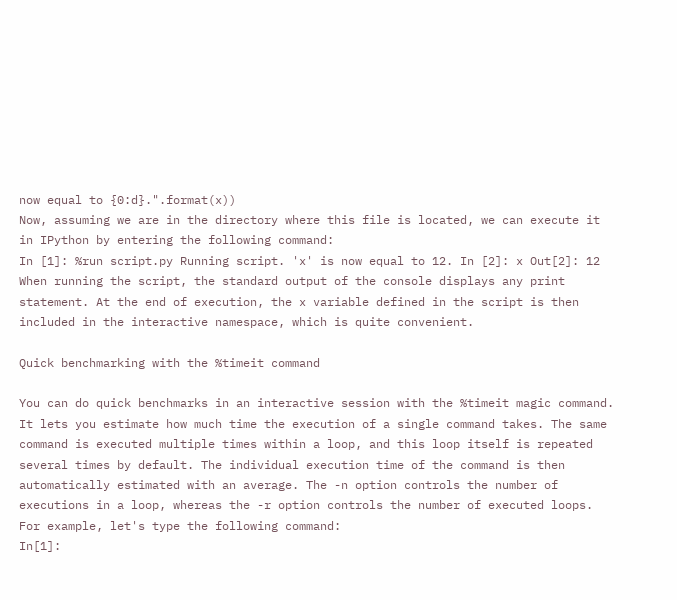now equal to {0:d}.".format(x))
Now, assuming we are in the directory where this file is located, we can execute it in IPython by entering the following command:
In [1]: %run script.py Running script. 'x' is now equal to 12. In [2]: x Out[2]: 12
When running the script, the standard output of the console displays any print statement. At the end of execution, the x variable defined in the script is then included in the interactive namespace, which is quite convenient.

Quick benchmarking with the %timeit command

You can do quick benchmarks in an interactive session with the %timeit magic command. It lets you estimate how much time the execution of a single command takes. The same command is executed multiple times within a loop, and this loop itself is repeated several times by default. The individual execution time of the command is then automatically estimated with an average. The -n option controls the number of executions in a loop, whereas the -r option controls the number of executed loops. For example, let's type the following command:
In[1]: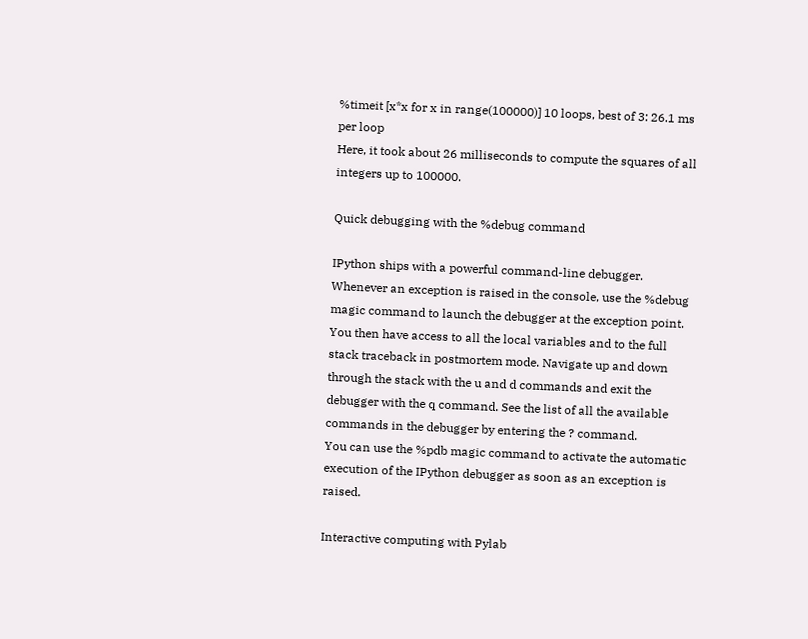%timeit [x*x for x in range(100000)] 10 loops, best of 3: 26.1 ms per loop
Here, it took about 26 milliseconds to compute the squares of all integers up to 100000.

Quick debugging with the %debug command

IPython ships with a powerful command-line debugger. Whenever an exception is raised in the console, use the %debug magic command to launch the debugger at the exception point. You then have access to all the local variables and to the full stack traceback in postmortem mode. Navigate up and down through the stack with the u and d commands and exit the debugger with the q command. See the list of all the available commands in the debugger by entering the ? command.
You can use the %pdb magic command to activate the automatic execution of the IPython debugger as soon as an exception is raised.

Interactive computing with Pylab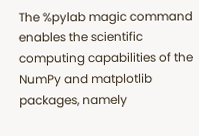The %pylab magic command enables the scientific computing capabilities of the NumPy and matplotlib packages, namely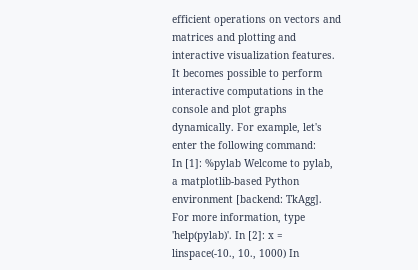efficient operations on vectors and matrices and plotting and interactive visualization features. It becomes possible to perform interactive computations in the console and plot graphs dynamically. For example, let's enter the following command:
In [1]: %pylab Welcome to pylab, a matplotlib-based Python environment [backend: TkAgg]. For more information, type 'help(pylab)'. In [2]: x = linspace(-10., 10., 1000) In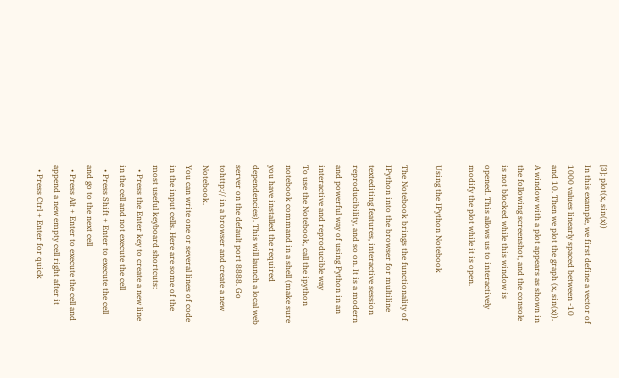[3]: plot(x, sin(x))
In this example, we first define a vector of 1000 values linearly spaced between -10 and 10. Then we plot the graph (x, sin(x)). A window with a plot appears as shown in the following screenshot, and the console is not blocked while this window is opened. This allows us to interactively modify the plot while it is open.

Using the IPython Notebook

The Notebook brings the functionality of IPython into the browser for multiline textediting features, interactive session reproducibility, and so on. It is a modern and powerful way of using Python in an interactive and reproducible way
To use the Notebook, call the ipython notebook command in a shell (make sure you have installed the required dependencies). This will launch a local web server on the default port 8888. Go tohttp:// in a browser and create a new Notebook.
You can write one or several lines of code in the input cells. Here are some of the most useful keyboard shortcuts:
  • Press the Enter key to create a new line in the cell and not execute the cell
  • Press Shift + Enter to execute the cell and go to the next cell
  • Press Alt + Enter to execute the cell and append a new empty cell right after it
  • Press Ctrl + Enter for quick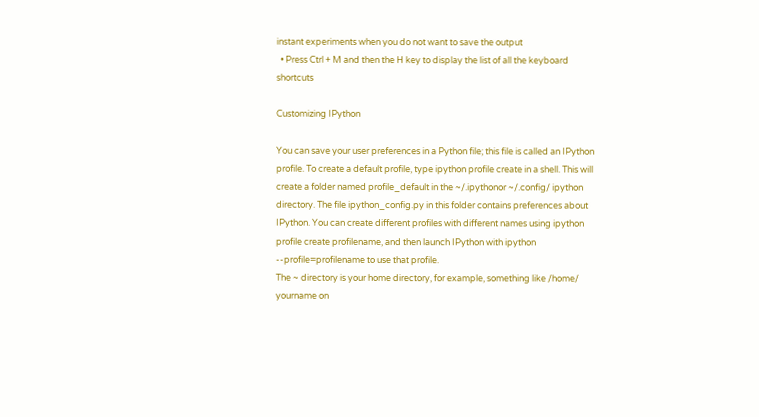instant experiments when you do not want to save the output
  • Press Ctrl + M and then the H key to display the list of all the keyboard shortcuts

Customizing IPython

You can save your user preferences in a Python file; this file is called an IPython profile. To create a default profile, type ipython profile create in a shell. This will create a folder named profile_default in the ~/.ipythonor ~/.config/ ipython directory. The file ipython_config.py in this folder contains preferences about IPython. You can create different profiles with different names using ipython profile create profilename, and then launch IPython with ipython --profile=profilename to use that profile.
The ~ directory is your home directory, for example, something like /home/ yourname on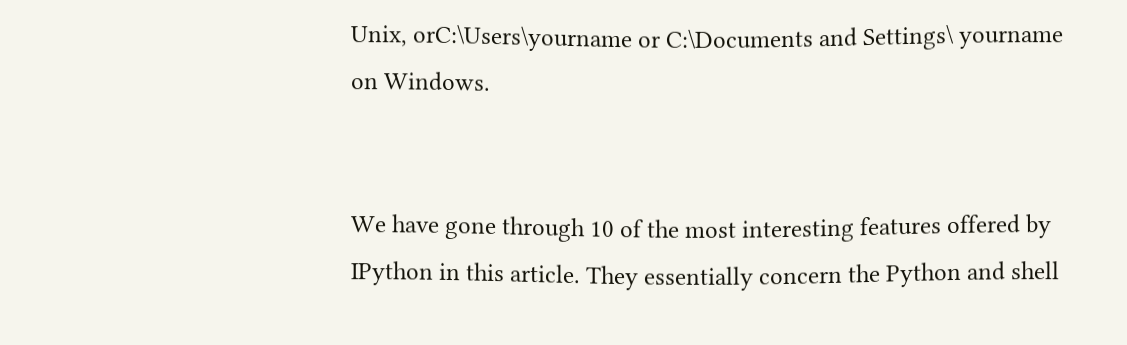Unix, orC:\Users\yourname or C:\Documents and Settings\ yourname on Windows.


We have gone through 10 of the most interesting features offered by IPython in this article. They essentially concern the Python and shell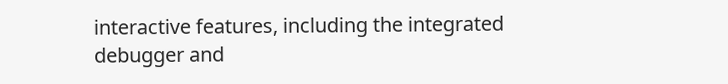interactive features, including the integrated debugger and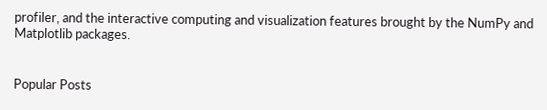profiler, and the interactive computing and visualization features brought by the NumPy and Matplotlib packages.


Popular Posts